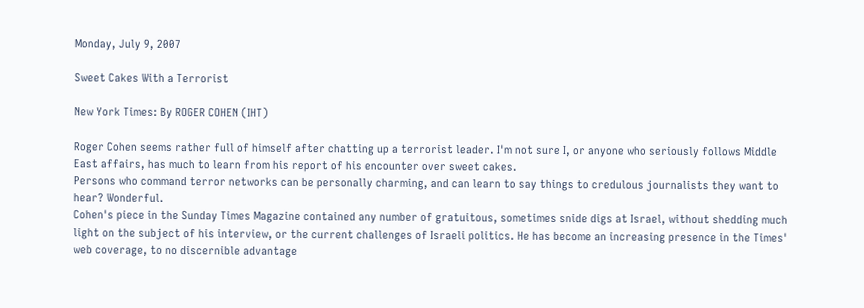Monday, July 9, 2007

Sweet Cakes With a Terrorist

New York Times: By ROGER COHEN (IHT)

Roger Cohen seems rather full of himself after chatting up a terrorist leader. I'm not sure I, or anyone who seriously follows Middle East affairs, has much to learn from his report of his encounter over sweet cakes.
Persons who command terror networks can be personally charming, and can learn to say things to credulous journalists they want to hear? Wonderful.
Cohen's piece in the Sunday Times Magazine contained any number of gratuitous, sometimes snide digs at Israel, without shedding much light on the subject of his interview, or the current challenges of Israeli politics. He has become an increasing presence in the Times' web coverage, to no discernible advantage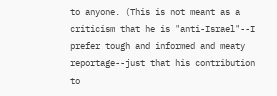to anyone. (This is not meant as a criticism that he is "anti-Israel"--I prefer tough and informed and meaty reportage--just that his contribution to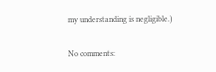my understanding is negligible.)

No comments: